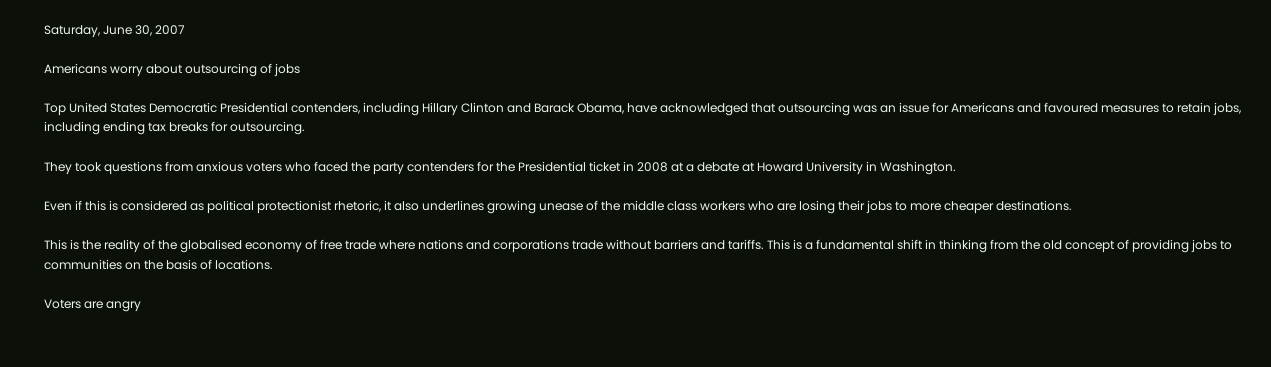Saturday, June 30, 2007

Americans worry about outsourcing of jobs

Top United States Democratic Presidential contenders, including Hillary Clinton and Barack Obama, have acknowledged that outsourcing was an issue for Americans and favoured measures to retain jobs, including ending tax breaks for outsourcing.

They took questions from anxious voters who faced the party contenders for the Presidential ticket in 2008 at a debate at Howard University in Washington.

Even if this is considered as political protectionist rhetoric, it also underlines growing unease of the middle class workers who are losing their jobs to more cheaper destinations.

This is the reality of the globalised economy of free trade where nations and corporations trade without barriers and tariffs. This is a fundamental shift in thinking from the old concept of providing jobs to communities on the basis of locations.

Voters are angry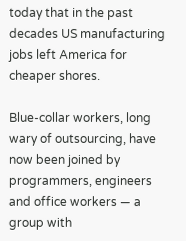today that in the past decades US manufacturing jobs left America for cheaper shores.

Blue-collar workers, long wary of outsourcing, have now been joined by programmers, engineers and office workers — a group with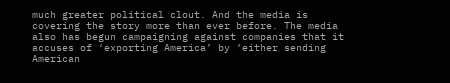much greater political clout. And the media is covering the story more than ever before. The media also has begun campaigning against companies that it accuses of ‘exporting America’ by ‘either sending American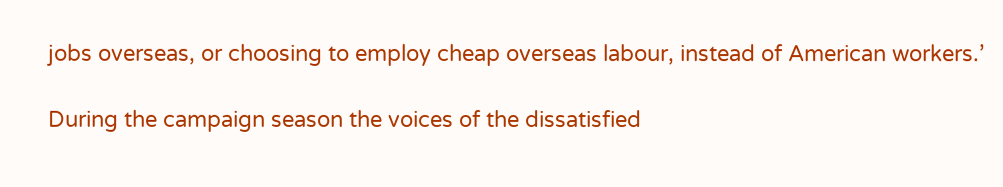jobs overseas, or choosing to employ cheap overseas labour, instead of American workers.’

During the campaign season the voices of the dissatisfied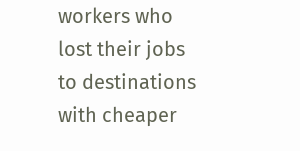workers who lost their jobs to destinations with cheaper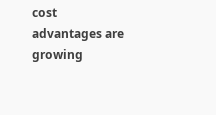cost advantages are growing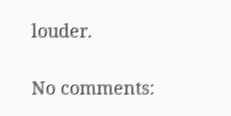louder.

No comments: